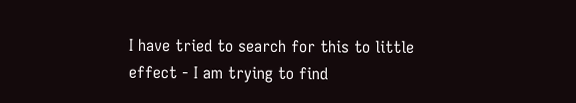I have tried to search for this to little effect - I am trying to find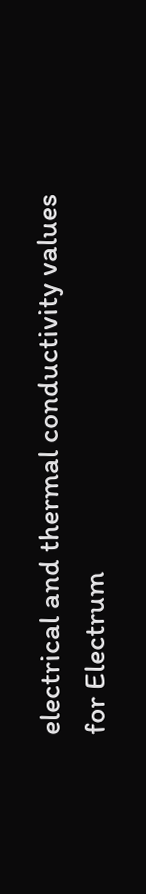electrical and thermal conductivity values for Electrum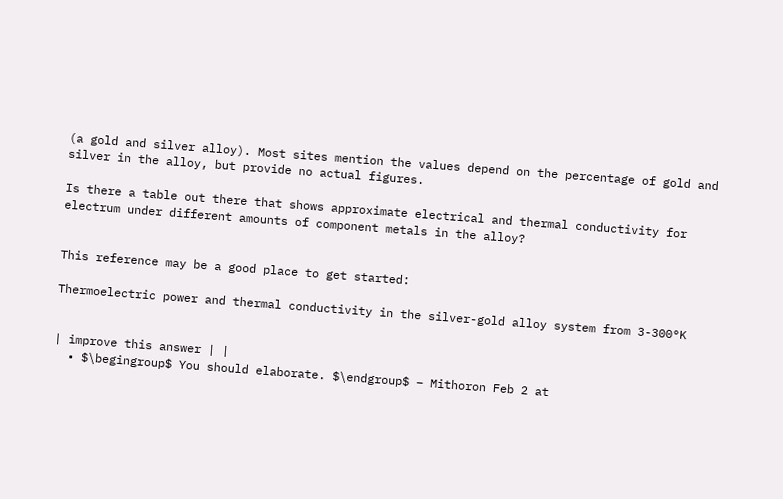(a gold and silver alloy). Most sites mention the values depend on the percentage of gold and silver in the alloy, but provide no actual figures.

Is there a table out there that shows approximate electrical and thermal conductivity for electrum under different amounts of component metals in the alloy?


This reference may be a good place to get started:

Thermoelectric power and thermal conductivity in the silver-gold alloy system from 3-300°K


| improve this answer | |
  • $\begingroup$ You should elaborate. $\endgroup$ – Mithoron Feb 2 at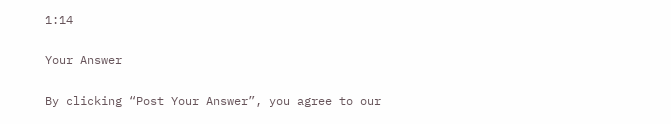1:14

Your Answer

By clicking “Post Your Answer”, you agree to our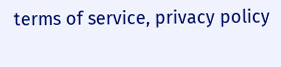terms of service, privacy policy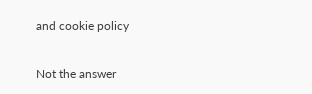and cookie policy

Not the answer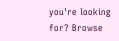you're looking for? Browse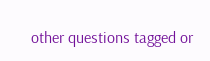other questions tagged or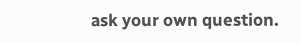ask your own question.